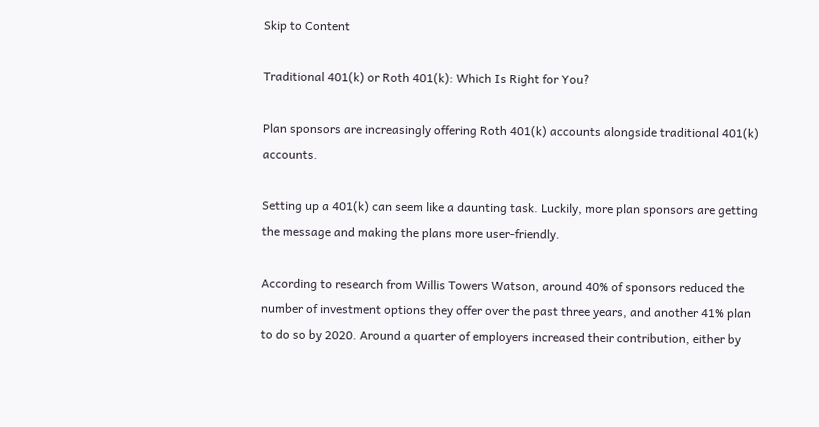Skip to Content

Traditional 401(k) or Roth 401(k): Which Is Right for You?

Plan sponsors are increasingly offering Roth 401(k) accounts alongside traditional 401(k) accounts.

Setting up a 401(k) can seem like a daunting task. Luckily, more plan sponsors are getting the message and making the plans more user-friendly.

According to research from Willis Towers Watson, around 40% of sponsors reduced the number of investment options they offer over the past three years, and another 41% plan to do so by 2020. Around a quarter of employers increased their contribution, either by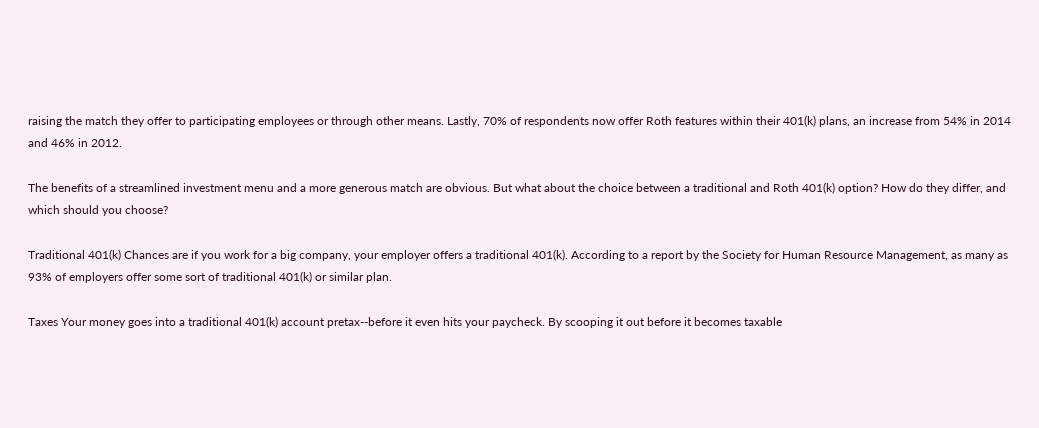raising the match they offer to participating employees or through other means. Lastly, 70% of respondents now offer Roth features within their 401(k) plans, an increase from 54% in 2014 and 46% in 2012.

The benefits of a streamlined investment menu and a more generous match are obvious. But what about the choice between a traditional and Roth 401(k) option? How do they differ, and which should you choose?

Traditional 401(k) Chances are if you work for a big company, your employer offers a traditional 401(k). According to a report by the Society for Human Resource Management, as many as 93% of employers offer some sort of traditional 401(k) or similar plan.

Taxes Your money goes into a traditional 401(k) account pretax--before it even hits your paycheck. By scooping it out before it becomes taxable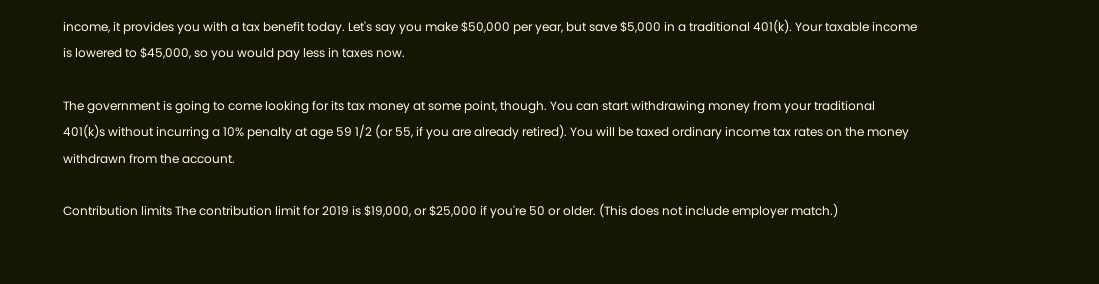income, it provides you with a tax benefit today. Let's say you make $50,000 per year, but save $5,000 in a traditional 401(k). Your taxable income is lowered to $45,000, so you would pay less in taxes now.

The government is going to come looking for its tax money at some point, though. You can start withdrawing money from your traditional 401(k)s without incurring a 10% penalty at age 59 1/2 (or 55, if you are already retired). You will be taxed ordinary income tax rates on the money withdrawn from the account.

Contribution limits The contribution limit for 2019 is $19,000, or $25,000 if you're 50 or older. (This does not include employer match.)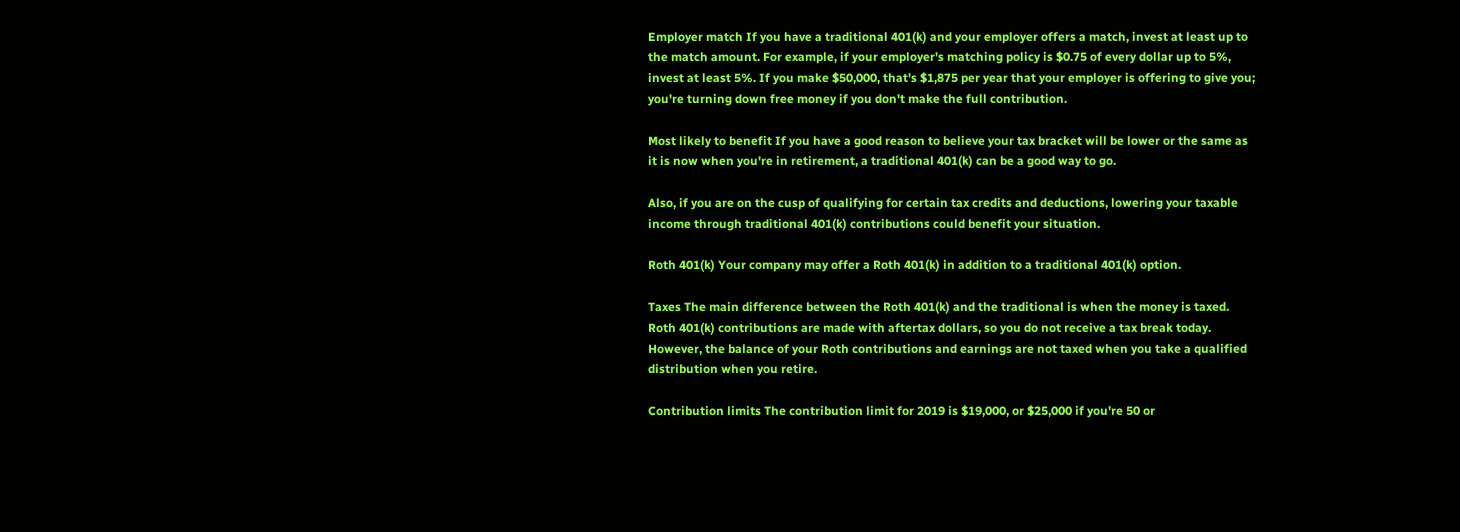Employer match If you have a traditional 401(k) and your employer offers a match, invest at least up to the match amount. For example, if your employer's matching policy is $0.75 of every dollar up to 5%, invest at least 5%. If you make $50,000, that's $1,875 per year that your employer is offering to give you; you're turning down free money if you don't make the full contribution.

Most likely to benefit If you have a good reason to believe your tax bracket will be lower or the same as it is now when you're in retirement, a traditional 401(k) can be a good way to go.

Also, if you are on the cusp of qualifying for certain tax credits and deductions, lowering your taxable income through traditional 401(k) contributions could benefit your situation.

Roth 401(k) Your company may offer a Roth 401(k) in addition to a traditional 401(k) option.

Taxes The main difference between the Roth 401(k) and the traditional is when the money is taxed. Roth 401(k) contributions are made with aftertax dollars, so you do not receive a tax break today. However, the balance of your Roth contributions and earnings are not taxed when you take a qualified distribution when you retire.

Contribution limits The contribution limit for 2019 is $19,000, or $25,000 if you're 50 or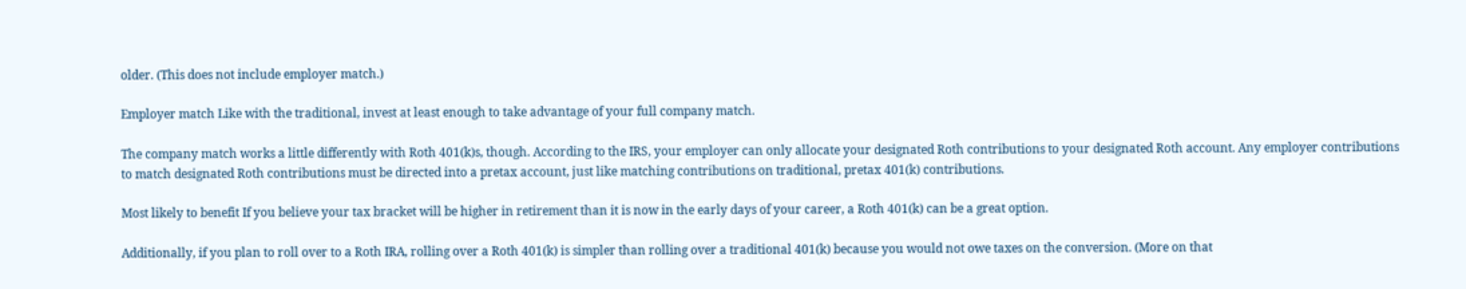older. (This does not include employer match.)

Employer match Like with the traditional, invest at least enough to take advantage of your full company match.

The company match works a little differently with Roth 401(k)s, though. According to the IRS, your employer can only allocate your designated Roth contributions to your designated Roth account. Any employer contributions to match designated Roth contributions must be directed into a pretax account, just like matching contributions on traditional, pretax 401(k) contributions.

Most likely to benefit If you believe your tax bracket will be higher in retirement than it is now in the early days of your career, a Roth 401(k) can be a great option.

Additionally, if you plan to roll over to a Roth IRA, rolling over a Roth 401(k) is simpler than rolling over a traditional 401(k) because you would not owe taxes on the conversion. (More on that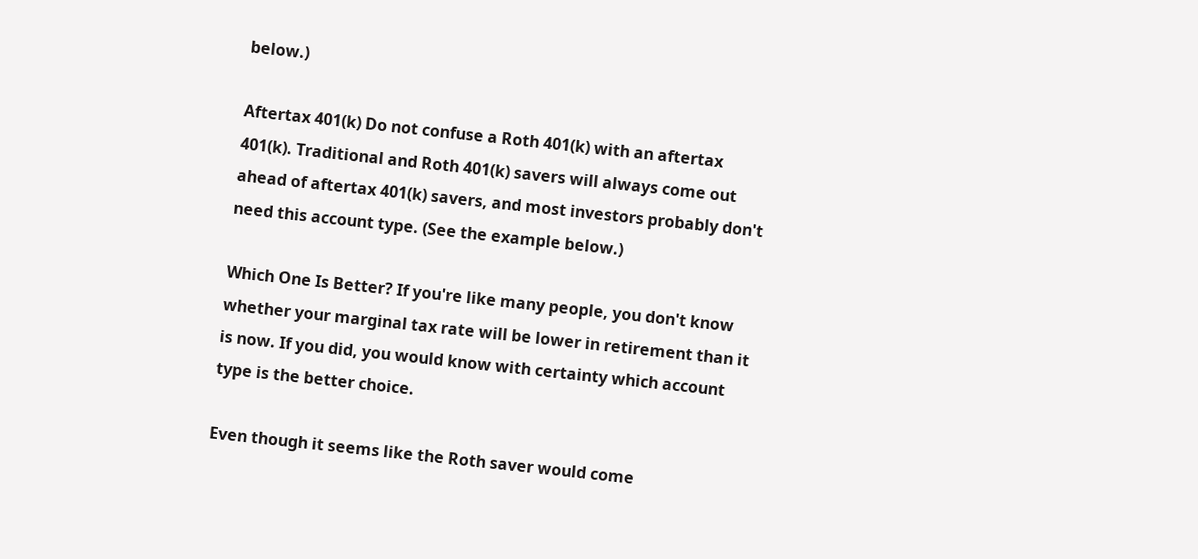below.)

Aftertax 401(k) Do not confuse a Roth 401(k) with an aftertax 401(k). Traditional and Roth 401(k) savers will always come out ahead of aftertax 401(k) savers, and most investors probably don't need this account type. (See the example below.)

Which One Is Better? If you're like many people, you don't know whether your marginal tax rate will be lower in retirement than it is now. If you did, you would know with certainty which account type is the better choice.

Even though it seems like the Roth saver would come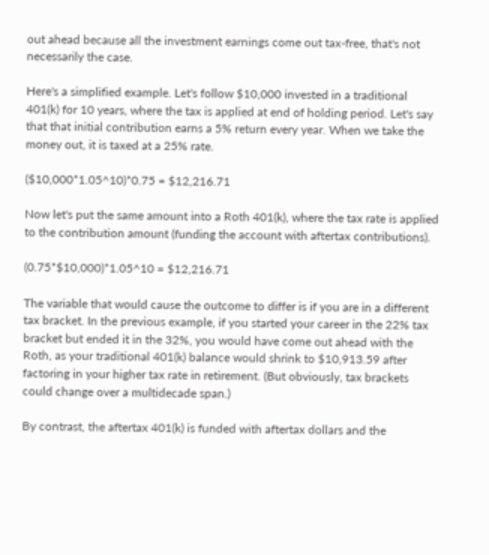out ahead because all the investment earnings come out tax-free, that's not necessarily the case.

Here's a simplified example. Let's follow $10,000 invested in a traditional 401(k) for 10 years, where the tax is applied at end of holding period. Let's say that that initial contribution earns a 5% return every year. When we take the money out, it is taxed at a 25% rate.

($10,000*1.05^10)*0.75 = $12,216.71

Now let's put the same amount into a Roth 401(k), where the tax rate is applied to the contribution amount (funding the account with aftertax contributions).

(0.75*$10,000)*1.05^10 = $12,216.71

The variable that would cause the outcome to differ is if you are in a different tax bracket. In the previous example, if you started your career in the 22% tax bracket but ended it in the 32%, you would have come out ahead with the Roth, as your traditional 401(k) balance would shrink to $10,913.59 after factoring in your higher tax rate in retirement. (But obviously, tax brackets could change over a multidecade span.)

By contrast, the aftertax 401(k) is funded with aftertax dollars and the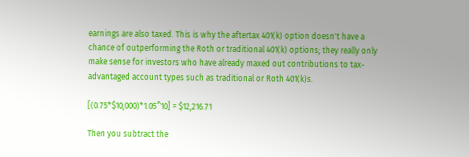earnings are also taxed. This is why the aftertax 401(k) option doesn't have a chance of outperforming the Roth or traditional 401(k) options; they really only make sense for investors who have already maxed out contributions to tax-advantaged account types such as traditional or Roth 401(k)s.

[(0.75*$10,000)*1.05^10] = $12,216.71

Then you subtract the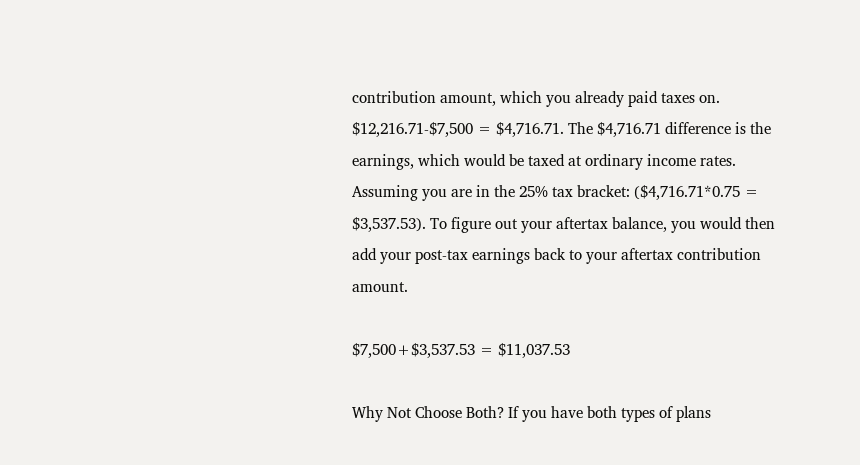contribution amount, which you already paid taxes on. $12,216.71-$7,500 = $4,716.71. The $4,716.71 difference is the earnings, which would be taxed at ordinary income rates. Assuming you are in the 25% tax bracket: ($4,716.71*0.75 = $3,537.53). To figure out your aftertax balance, you would then add your post-tax earnings back to your aftertax contribution amount.

$7,500+$3,537.53 = $11,037.53

Why Not Choose Both? If you have both types of plans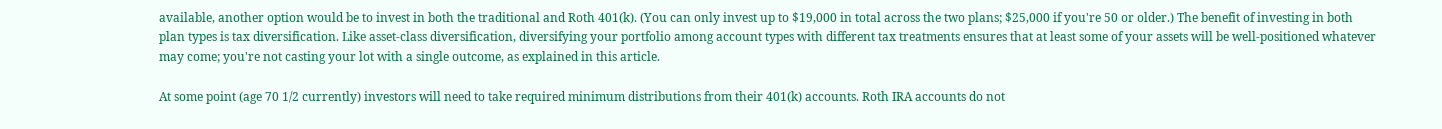available, another option would be to invest in both the traditional and Roth 401(k). (You can only invest up to $19,000 in total across the two plans; $25,000 if you're 50 or older.) The benefit of investing in both plan types is tax diversification. Like asset-class diversification, diversifying your portfolio among account types with different tax treatments ensures that at least some of your assets will be well-positioned whatever may come; you're not casting your lot with a single outcome, as explained in this article.

At some point (age 70 1/2 currently) investors will need to take required minimum distributions from their 401(k) accounts. Roth IRA accounts do not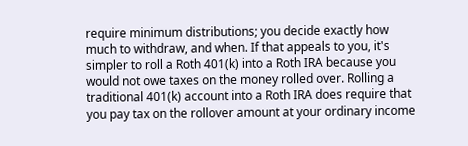require minimum distributions; you decide exactly how much to withdraw, and when. If that appeals to you, it's simpler to roll a Roth 401(k) into a Roth IRA because you would not owe taxes on the money rolled over. Rolling a traditional 401(k) account into a Roth IRA does require that you pay tax on the rollover amount at your ordinary income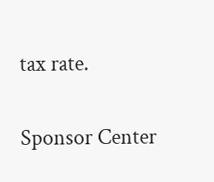tax rate.

Sponsor Center